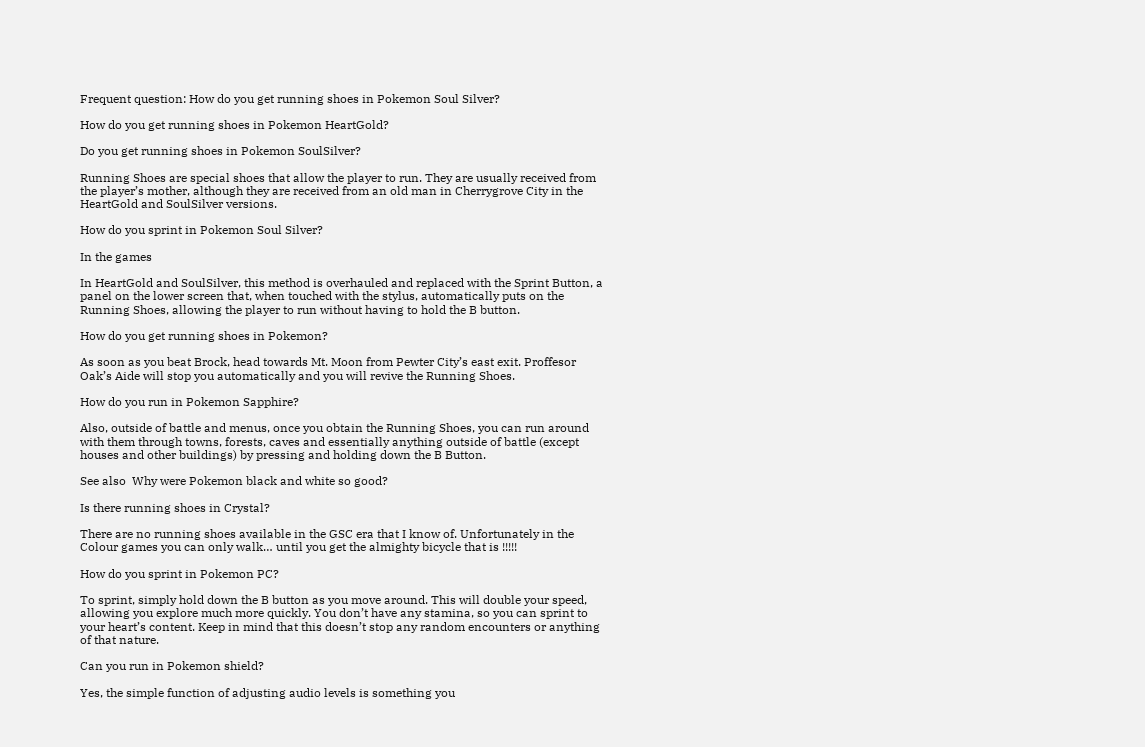Frequent question: How do you get running shoes in Pokemon Soul Silver?

How do you get running shoes in Pokemon HeartGold?

Do you get running shoes in Pokemon SoulSilver?

Running Shoes are special shoes that allow the player to run. They are usually received from the player’s mother, although they are received from an old man in Cherrygrove City in the HeartGold and SoulSilver versions.

How do you sprint in Pokemon Soul Silver?

In the games

In HeartGold and SoulSilver, this method is overhauled and replaced with the Sprint Button, a panel on the lower screen that, when touched with the stylus, automatically puts on the Running Shoes, allowing the player to run without having to hold the B button.

How do you get running shoes in Pokemon?

As soon as you beat Brock, head towards Mt. Moon from Pewter City’s east exit. Proffesor Oak’s Aide will stop you automatically and you will revive the Running Shoes.

How do you run in Pokemon Sapphire?

Also, outside of battle and menus, once you obtain the Running Shoes, you can run around with them through towns, forests, caves and essentially anything outside of battle (except houses and other buildings) by pressing and holding down the B Button.

See also  Why were Pokemon black and white so good?

Is there running shoes in Crystal?

There are no running shoes available in the GSC era that I know of. Unfortunately in the Colour games you can only walk… until you get the almighty bicycle that is !!!!!

How do you sprint in Pokemon PC?

To sprint, simply hold down the B button as you move around. This will double your speed, allowing you explore much more quickly. You don’t have any stamina, so you can sprint to your heart’s content. Keep in mind that this doesn’t stop any random encounters or anything of that nature.

Can you run in Pokemon shield?

Yes, the simple function of adjusting audio levels is something you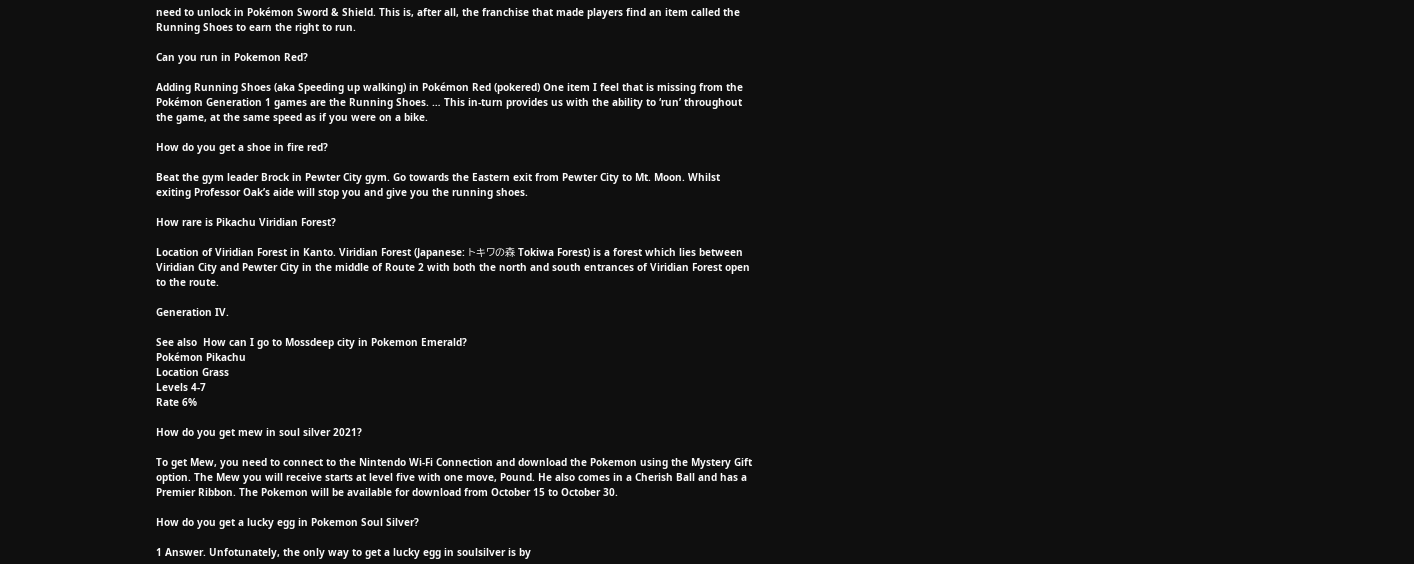need to unlock in Pokémon Sword & Shield. This is, after all, the franchise that made players find an item called the Running Shoes to earn the right to run.

Can you run in Pokemon Red?

Adding Running Shoes (aka Speeding up walking) in Pokémon Red (pokered) One item I feel that is missing from the Pokémon Generation 1 games are the Running Shoes. … This in-turn provides us with the ability to ‘run’ throughout the game, at the same speed as if you were on a bike.

How do you get a shoe in fire red?

Beat the gym leader Brock in Pewter City gym. Go towards the Eastern exit from Pewter City to Mt. Moon. Whilst exiting Professor Oak’s aide will stop you and give you the running shoes.

How rare is Pikachu Viridian Forest?

Location of Viridian Forest in Kanto. Viridian Forest (Japanese: トキワの森 Tokiwa Forest) is a forest which lies between Viridian City and Pewter City in the middle of Route 2 with both the north and south entrances of Viridian Forest open to the route.

Generation IV.

See also  How can I go to Mossdeep city in Pokemon Emerald?
Pokémon Pikachu
Location Grass
Levels 4-7
Rate 6%

How do you get mew in soul silver 2021?

To get Mew, you need to connect to the Nintendo Wi-Fi Connection and download the Pokemon using the Mystery Gift option. The Mew you will receive starts at level five with one move, Pound. He also comes in a Cherish Ball and has a Premier Ribbon. The Pokemon will be available for download from October 15 to October 30.

How do you get a lucky egg in Pokemon Soul Silver?

1 Answer. Unfotunately, the only way to get a lucky egg in soulsilver is by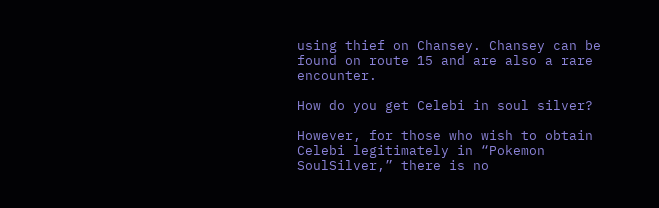using thief on Chansey. Chansey can be found on route 15 and are also a rare encounter.

How do you get Celebi in soul silver?

However, for those who wish to obtain Celebi legitimately in “Pokemon SoulSilver,” there is no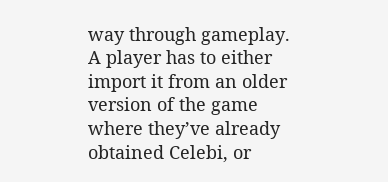way through gameplay. A player has to either import it from an older version of the game where they’ve already obtained Celebi, or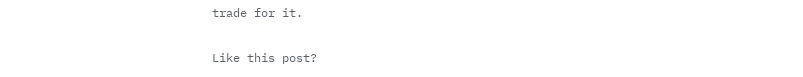trade for it.

Like this post?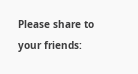Please share to your friends: